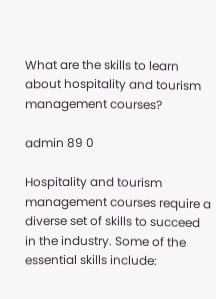What are the skills to learn about hospitality and tourism management courses?

admin 89 0

Hospitality and tourism management courses require a diverse set of skills to succeed in the industry. Some of the essential skills include: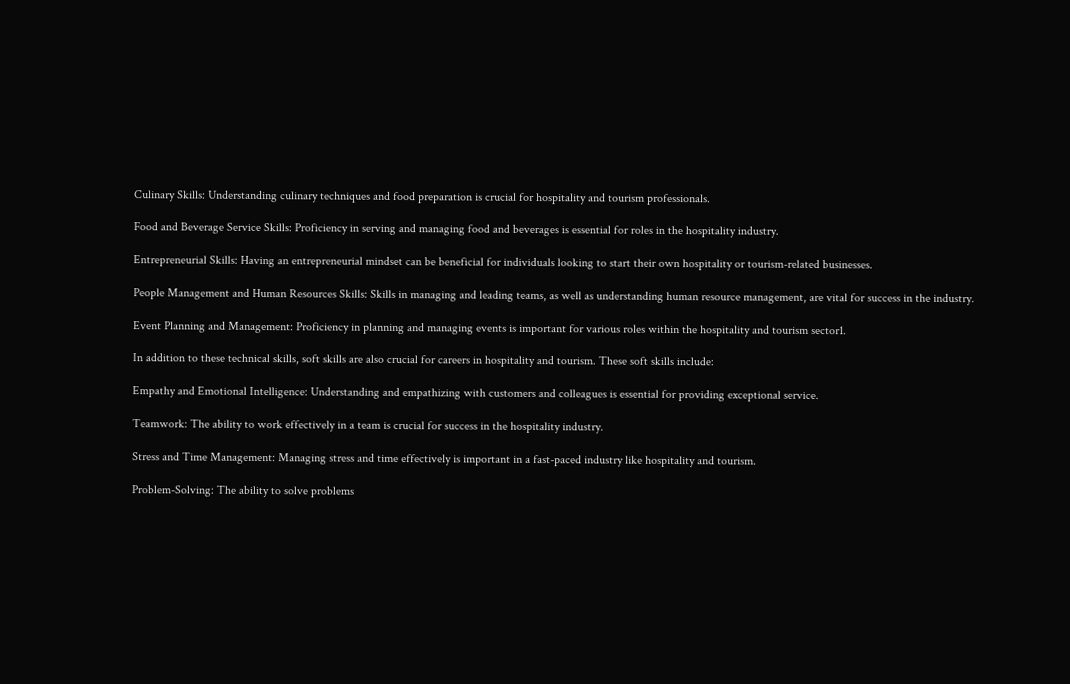Culinary Skills: Understanding culinary techniques and food preparation is crucial for hospitality and tourism professionals.

Food and Beverage Service Skills: Proficiency in serving and managing food and beverages is essential for roles in the hospitality industry.

Entrepreneurial Skills: Having an entrepreneurial mindset can be beneficial for individuals looking to start their own hospitality or tourism-related businesses.

People Management and Human Resources Skills: Skills in managing and leading teams, as well as understanding human resource management, are vital for success in the industry.

Event Planning and Management: Proficiency in planning and managing events is important for various roles within the hospitality and tourism sector1.

In addition to these technical skills, soft skills are also crucial for careers in hospitality and tourism. These soft skills include:

Empathy and Emotional Intelligence: Understanding and empathizing with customers and colleagues is essential for providing exceptional service.

Teamwork: The ability to work effectively in a team is crucial for success in the hospitality industry.

Stress and Time Management: Managing stress and time effectively is important in a fast-paced industry like hospitality and tourism.

Problem-Solving: The ability to solve problems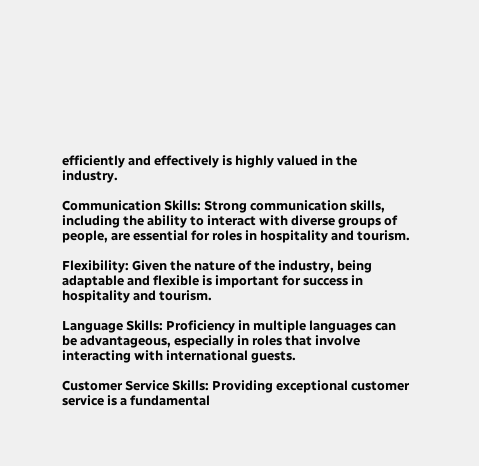efficiently and effectively is highly valued in the industry.

Communication Skills: Strong communication skills, including the ability to interact with diverse groups of people, are essential for roles in hospitality and tourism.

Flexibility: Given the nature of the industry, being adaptable and flexible is important for success in hospitality and tourism.

Language Skills: Proficiency in multiple languages can be advantageous, especially in roles that involve interacting with international guests.

Customer Service Skills: Providing exceptional customer service is a fundamental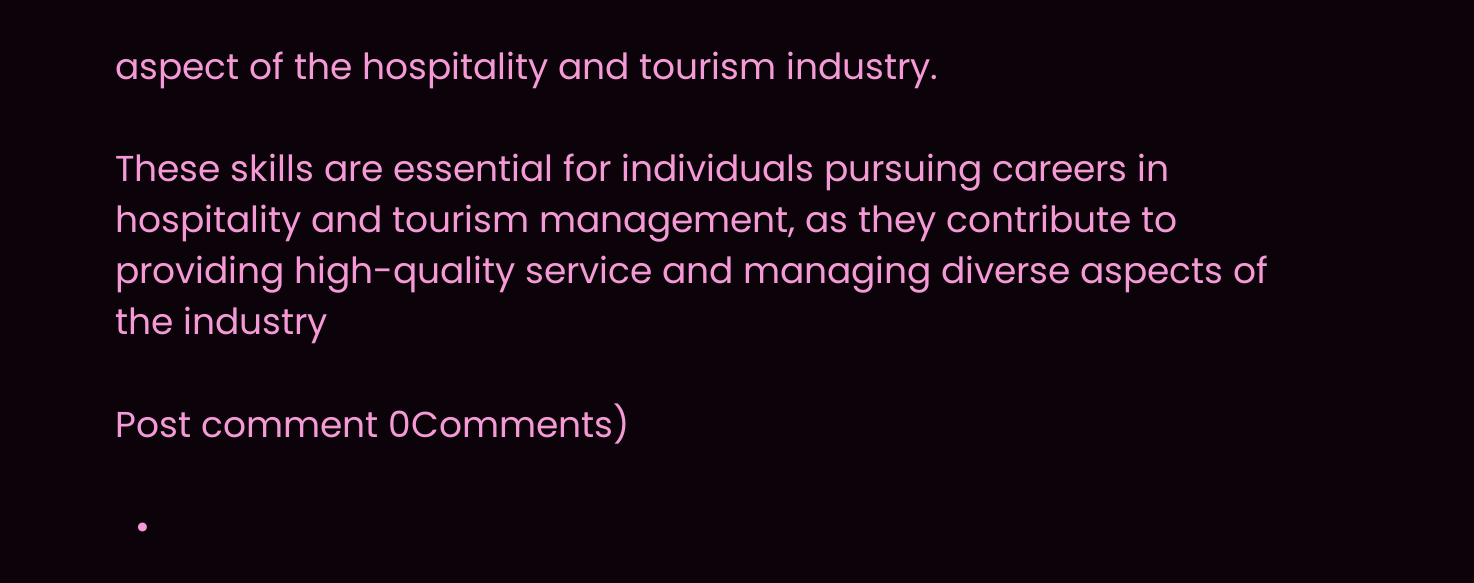aspect of the hospitality and tourism industry.

These skills are essential for individuals pursuing careers in hospitality and tourism management, as they contribute to providing high-quality service and managing diverse aspects of the industry

Post comment 0Comments)

  •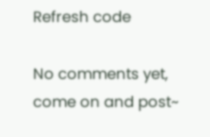Refresh code

No comments yet, come on and post~